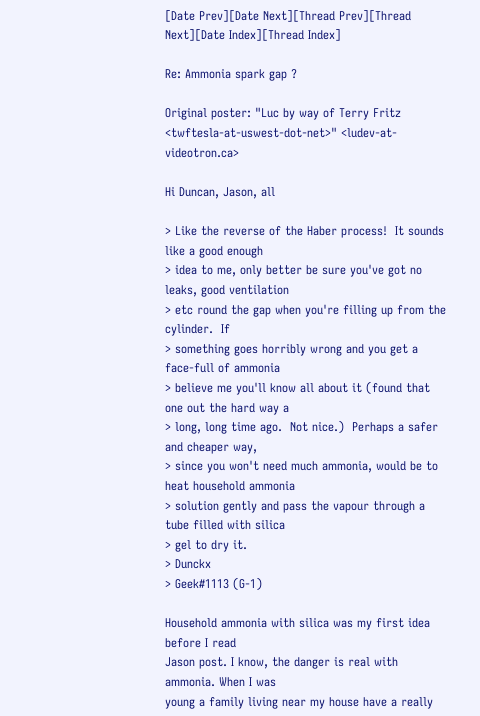[Date Prev][Date Next][Thread Prev][Thread Next][Date Index][Thread Index]

Re: Ammonia spark gap ?

Original poster: "Luc by way of Terry Fritz <twftesla-at-uswest-dot-net>" <ludev-at-videotron.ca>

Hi Duncan, Jason, all

> Like the reverse of the Haber process!  It sounds like a good enough
> idea to me, only better be sure you've got no leaks, good ventilation
> etc round the gap when you're filling up from the cylinder.  If
> something goes horribly wrong and you get a face-full of ammonia
> believe me you'll know all about it (found that one out the hard way a
> long, long time ago.  Not nice.)  Perhaps a safer and cheaper way,
> since you won't need much ammonia, would be to heat household ammonia
> solution gently and pass the vapour through a tube filled with silica
> gel to dry it.
> Dunckx
> Geek#1113 (G-1)

Household ammonia with silica was my first idea before I read
Jason post. I know, the danger is real with ammonia. When I was
young a family living near my house have a really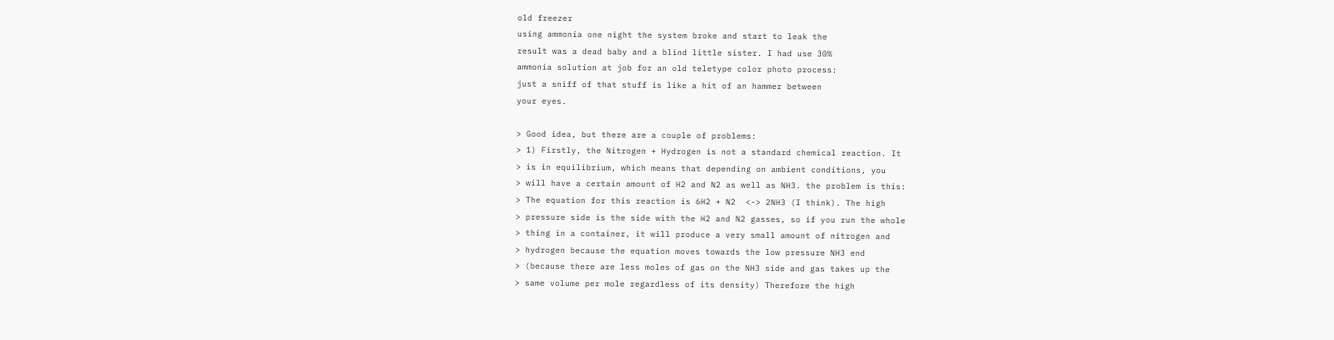old freezer
using ammonia one night the system broke and start to leak the
result was a dead baby and a blind little sister. I had use 30%
ammonia solution at job for an old teletype color photo process:
just a sniff of that stuff is like a hit of an hammer between
your eyes.

> Good idea, but there are a couple of problems:
> 1) Firstly, the Nitrogen + Hydrogen is not a standard chemical reaction. It
> is in equilibrium, which means that depending on ambient conditions, you
> will have a certain amount of H2 and N2 as well as NH3. the problem is this:
> The equation for this reaction is 6H2 + N2  <-> 2NH3 (I think). The high
> pressure side is the side with the H2 and N2 gasses, so if you run the whole
> thing in a container, it will produce a very small amount of nitrogen and
> hydrogen because the equation moves towards the low pressure NH3 end
> (because there are less moles of gas on the NH3 side and gas takes up the
> same volume per mole regardless of its density) Therefore the high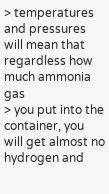> temperatures and pressures will mean that regardless how much ammonia gas
> you put into the container, you will get almost no hydrogen and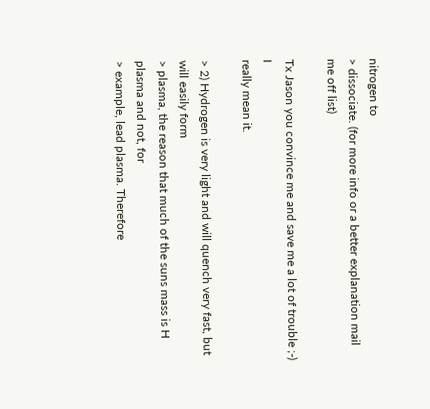nitrogen to
> dissociate. (for more info or a better explanation mail me off list)

Tx Jason you convince me and save me a lot of trouble ;-) I
really mean it.

> 2) Hydrogen is very light and will quench very fast, but will easily form
> plasma, the reason that much of the suns mass is H plasma and not, for
> example, lead plasma. Therefore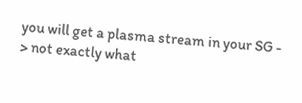you will get a plasma stream in your SG -
> not exactly what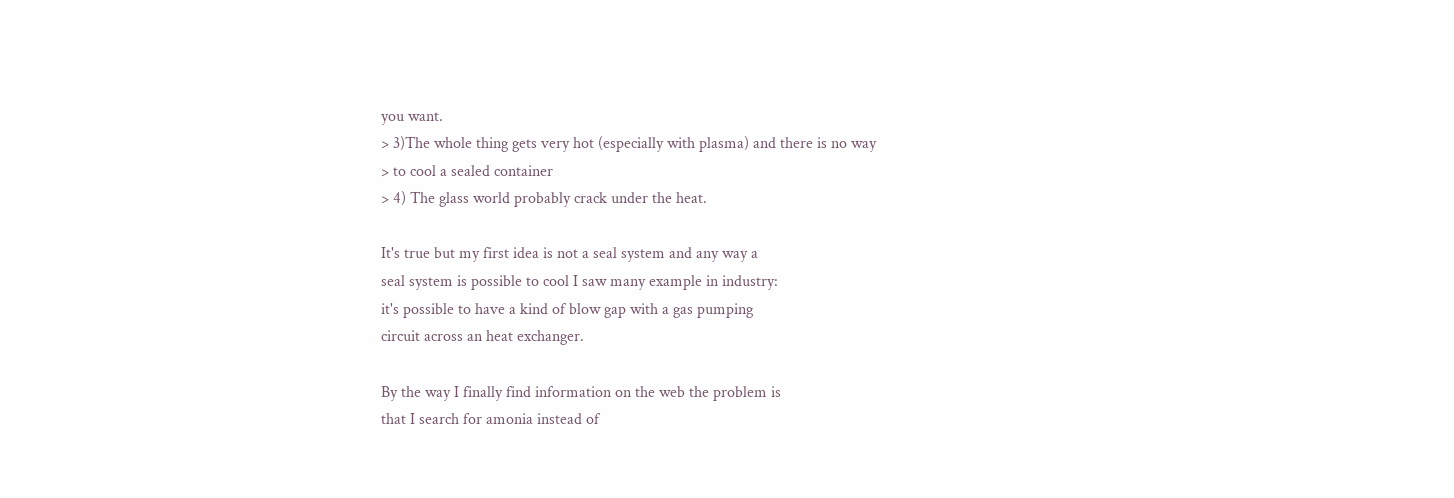you want.
> 3)The whole thing gets very hot (especially with plasma) and there is no way
> to cool a sealed container
> 4) The glass world probably crack under the heat.

It's true but my first idea is not a seal system and any way a
seal system is possible to cool I saw many example in industry:
it's possible to have a kind of blow gap with a gas pumping
circuit across an heat exchanger.

By the way I finally find information on the web the problem is
that I search for amonia instead of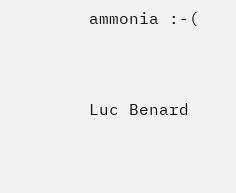ammonia :-(


Luc Benard